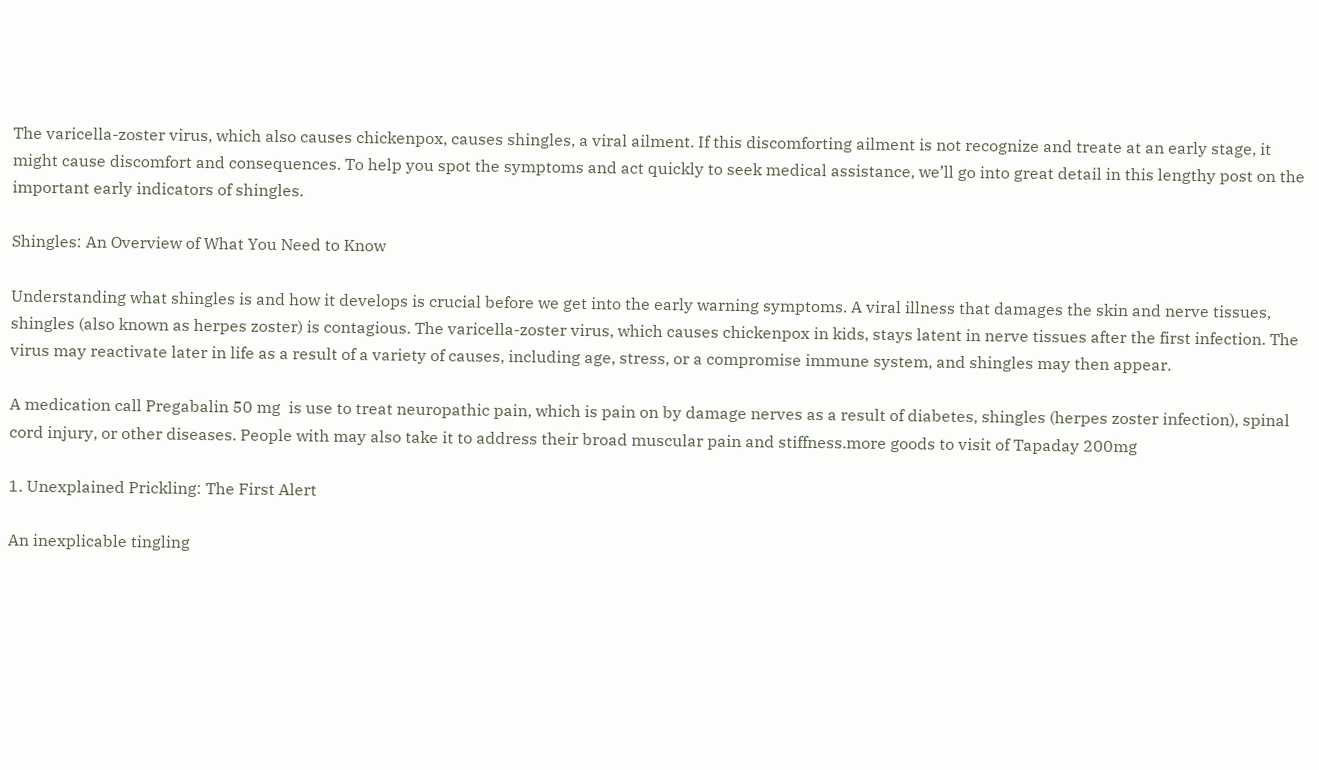The varicella-zoster virus, which also causes chickenpox, causes shingles, a viral ailment. If this discomforting ailment is not recognize and treate at an early stage, it might cause discomfort and consequences. To help you spot the symptoms and act quickly to seek medical assistance, we’ll go into great detail in this lengthy post on the important early indicators of shingles.

Shingles: An Overview of What You Need to Know

Understanding what shingles is and how it develops is crucial before we get into the early warning symptoms. A viral illness that damages the skin and nerve tissues, shingles (also known as herpes zoster) is contagious. The varicella-zoster virus, which causes chickenpox in kids, stays latent in nerve tissues after the first infection. The virus may reactivate later in life as a result of a variety of causes, including age, stress, or a compromise immune system, and shingles may then appear.

A medication call Pregabalin 50 mg  is use to treat neuropathic pain, which is pain on by damage nerves as a result of diabetes, shingles (herpes zoster infection), spinal cord injury, or other diseases. People with may also take it to address their broad muscular pain and stiffness.more goods to visit of Tapaday 200mg

1. Unexplained Prickling: The First Alert

An inexplicable tingling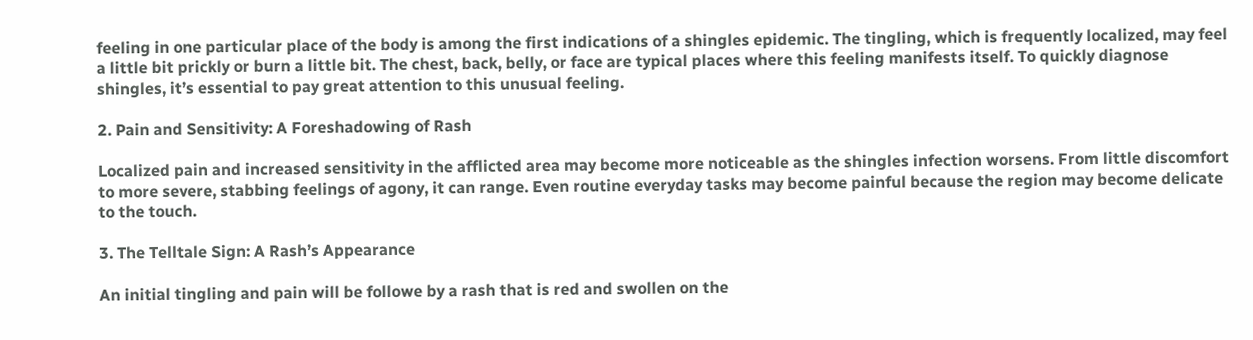feeling in one particular place of the body is among the first indications of a shingles epidemic. The tingling, which is frequently localized, may feel a little bit prickly or burn a little bit. The chest, back, belly, or face are typical places where this feeling manifests itself. To quickly diagnose shingles, it’s essential to pay great attention to this unusual feeling.

2. Pain and Sensitivity: A Foreshadowing of Rash

Localized pain and increased sensitivity in the afflicted area may become more noticeable as the shingles infection worsens. From little discomfort to more severe, stabbing feelings of agony, it can range. Even routine everyday tasks may become painful because the region may become delicate to the touch.

3. The Telltale Sign: A Rash’s Appearance

An initial tingling and pain will be followe by a rash that is red and swollen on the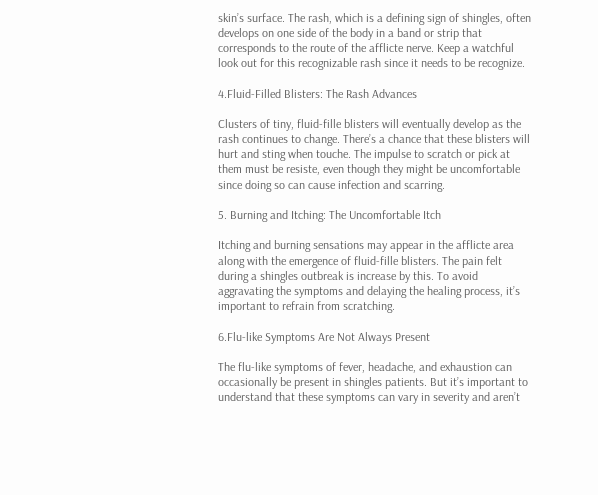skin’s surface. The rash, which is a defining sign of shingles, often develops on one side of the body in a band or strip that corresponds to the route of the afflicte nerve. Keep a watchful look out for this recognizable rash since it needs to be recognize.

4.Fluid-Filled Blisters: The Rash Advances

Clusters of tiny, fluid-fille blisters will eventually develop as the rash continues to change. There’s a chance that these blisters will hurt and sting when touche. The impulse to scratch or pick at them must be resiste, even though they might be uncomfortable since doing so can cause infection and scarring.

5. Burning and Itching: The Uncomfortable Itch

Itching and burning sensations may appear in the afflicte area along with the emergence of fluid-fille blisters. The pain felt during a shingles outbreak is increase by this. To avoid aggravating the symptoms and delaying the healing process, it’s important to refrain from scratching.

6.Flu-like Symptoms Are Not Always Present

The flu-like symptoms of fever, headache, and exhaustion can occasionally be present in shingles patients. But it’s important to understand that these symptoms can vary in severity and aren’t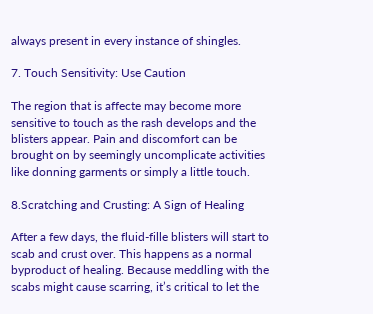always present in every instance of shingles.

7. Touch Sensitivity: Use Caution

The region that is affecte may become more sensitive to touch as the rash develops and the blisters appear. Pain and discomfort can be brought on by seemingly uncomplicate activities like donning garments or simply a little touch.

8.Scratching and Crusting: A Sign of Healing

After a few days, the fluid-fille blisters will start to scab and crust over. This happens as a normal byproduct of healing. Because meddling with the scabs might cause scarring, it’s critical to let the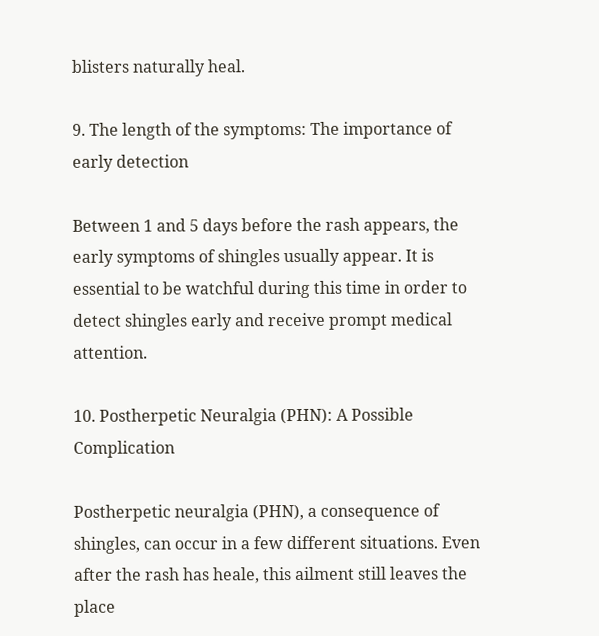blisters naturally heal.

9. The length of the symptoms: The importance of early detection

Between 1 and 5 days before the rash appears, the early symptoms of shingles usually appear. It is essential to be watchful during this time in order to detect shingles early and receive prompt medical attention.

10. Postherpetic Neuralgia (PHN): A Possible Complication

Postherpetic neuralgia (PHN), a consequence of shingles, can occur in a few different situations. Even after the rash has heale, this ailment still leaves the place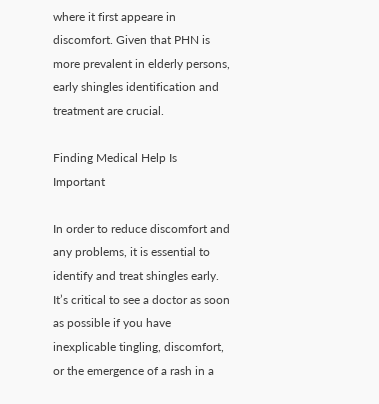where it first appeare in discomfort. Given that PHN is more prevalent in elderly persons, early shingles identification and treatment are crucial.

Finding Medical Help Is Important

In order to reduce discomfort and any problems, it is essential to identify and treat shingles early. It’s critical to see a doctor as soon as possible if you have inexplicable tingling, discomfort, or the emergence of a rash in a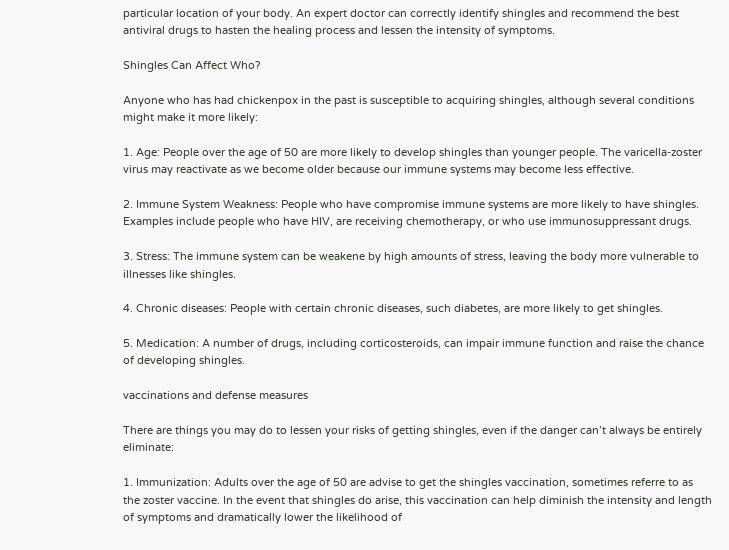particular location of your body. An expert doctor can correctly identify shingles and recommend the best antiviral drugs to hasten the healing process and lessen the intensity of symptoms.

Shingles Can Affect Who?

Anyone who has had chickenpox in the past is susceptible to acquiring shingles, although several conditions might make it more likely:

1. Age: People over the age of 50 are more likely to develop shingles than younger people. The varicella-zoster virus may reactivate as we become older because our immune systems may become less effective.

2. Immune System Weakness: People who have compromise immune systems are more likely to have shingles. Examples include people who have HIV, are receiving chemotherapy, or who use immunosuppressant drugs.

3. Stress: The immune system can be weakene by high amounts of stress, leaving the body more vulnerable to illnesses like shingles.

4. Chronic diseases: People with certain chronic diseases, such diabetes, are more likely to get shingles.

5. Medication: A number of drugs, including corticosteroids, can impair immune function and raise the chance of developing shingles.

vaccinations and defense measures

There are things you may do to lessen your risks of getting shingles, even if the danger can’t always be entirely eliminate:

1. Immunization: Adults over the age of 50 are advise to get the shingles vaccination, sometimes referre to as the zoster vaccine. In the event that shingles do arise, this vaccination can help diminish the intensity and length of symptoms and dramatically lower the likelihood of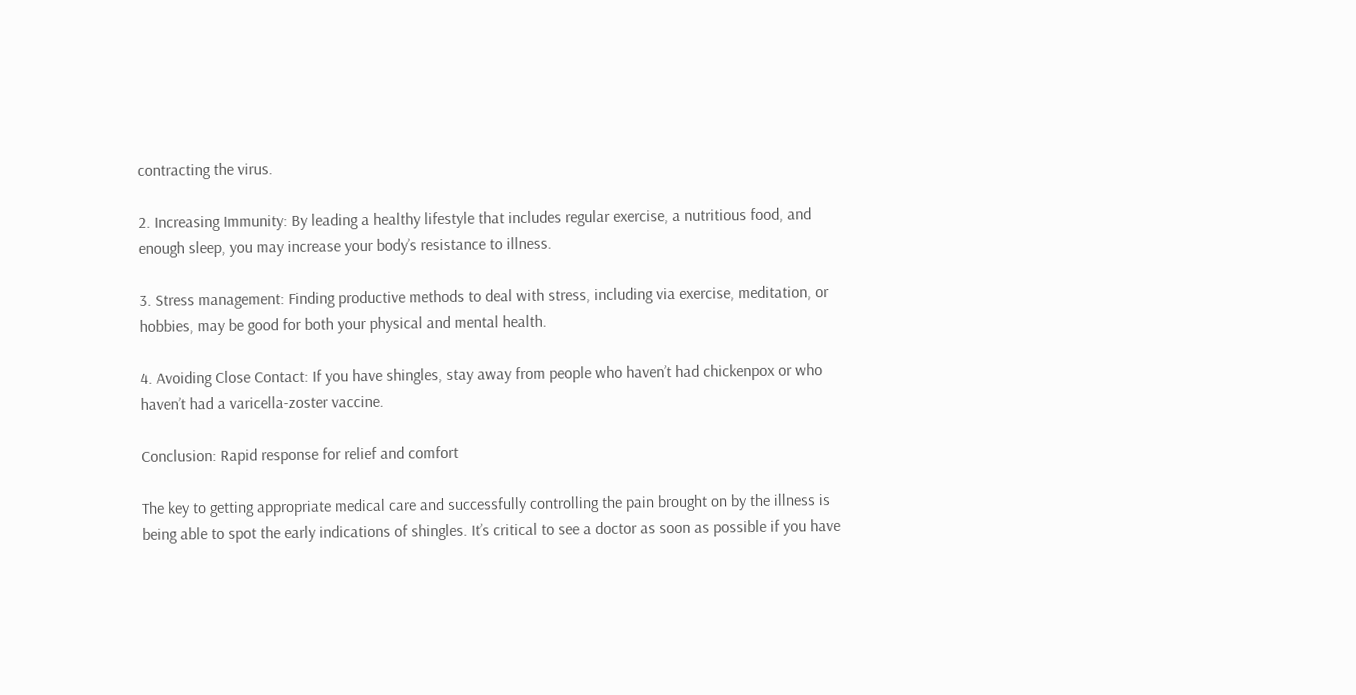contracting the virus.

2. Increasing Immunity: By leading a healthy lifestyle that includes regular exercise, a nutritious food, and enough sleep, you may increase your body’s resistance to illness.

3. Stress management: Finding productive methods to deal with stress, including via exercise, meditation, or hobbies, may be good for both your physical and mental health.

4. Avoiding Close Contact: If you have shingles, stay away from people who haven’t had chickenpox or who haven’t had a varicella-zoster vaccine.

Conclusion: Rapid response for relief and comfort

The key to getting appropriate medical care and successfully controlling the pain brought on by the illness is being able to spot the early indications of shingles. It’s critical to see a doctor as soon as possible if you have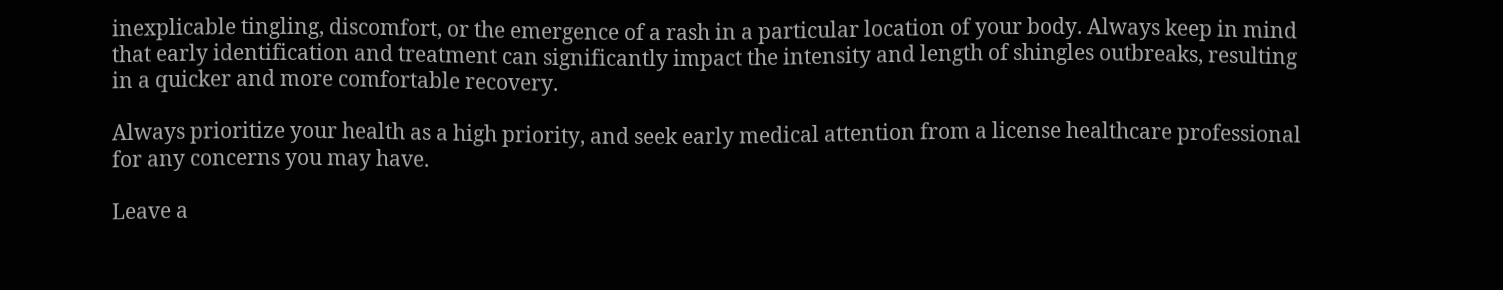inexplicable tingling, discomfort, or the emergence of a rash in a particular location of your body. Always keep in mind that early identification and treatment can significantly impact the intensity and length of shingles outbreaks, resulting in a quicker and more comfortable recovery.

Always prioritize your health as a high priority, and seek early medical attention from a license healthcare professional for any concerns you may have.

Leave a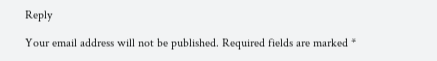Reply

Your email address will not be published. Required fields are marked *